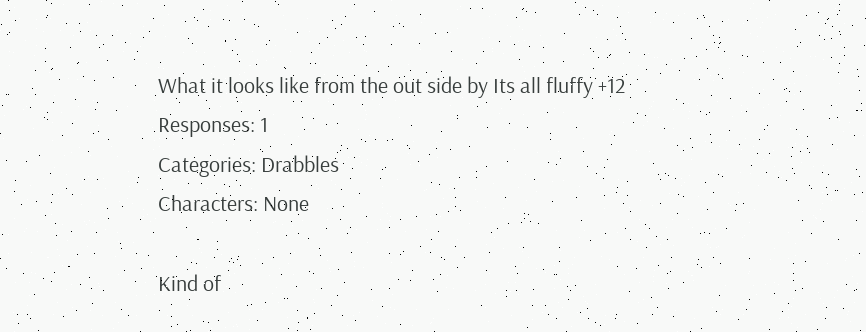What it looks like from the out side by Its all fluffy +12
Responses: 1
Categories: Drabbles
Characters: None

Kind of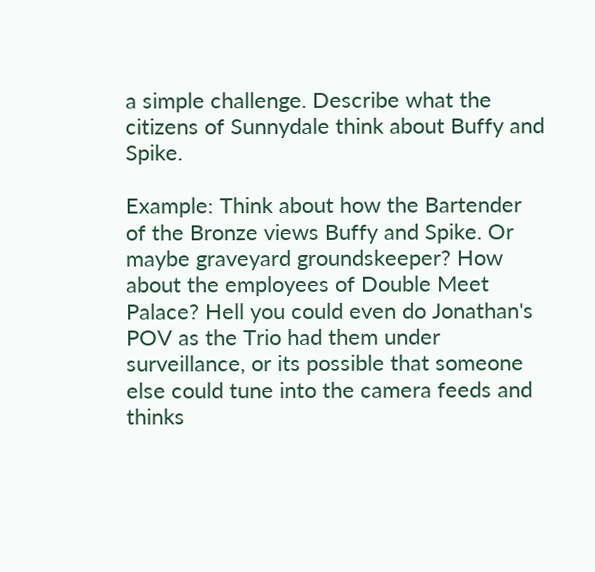a simple challenge. Describe what the citizens of Sunnydale think about Buffy and Spike.

Example: Think about how the Bartender of the Bronze views Buffy and Spike. Or maybe graveyard groundskeeper? How about the employees of Double Meet Palace? Hell you could even do Jonathan's POV as the Trio had them under surveillance, or its possible that someone else could tune into the camera feeds and thinks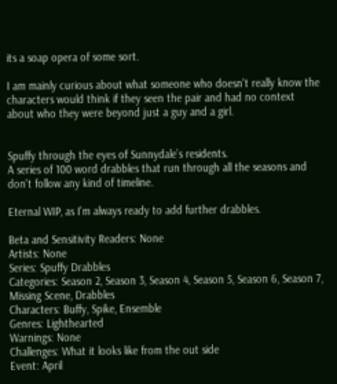its a soap opera of some sort.

I am mainly curious about what someone who doesn't really know the characters would think if they seen the pair and had no context about who they were beyond just a guy and a girl.


Spuffy through the eyes of Sunnydale’s residents.
A series of 100 word drabbles that run through all the seasons and don't follow any kind of timeline.

Eternal WIP, as I'm always ready to add further drabbles.

Beta and Sensitivity Readers: None
Artists: None
Series: Spuffy Drabbles
Categories: Season 2, Season 3, Season 4, Season 5, Season 6, Season 7, Missing Scene, Drabbles
Characters: Buffy, Spike, Ensemble
Genres: Lighthearted
Warnings: None
Challenges: What it looks like from the out side
Event: April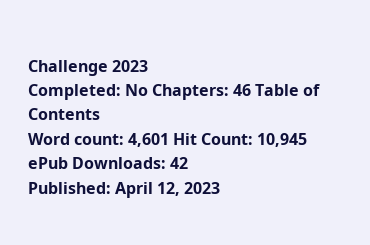Challenge 2023
Completed: No Chapters: 46 Table of Contents
Word count: 4,601 Hit Count: 10,945 ePub Downloads: 42
Published: April 12, 2023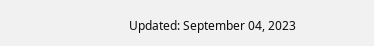Updated: September 04, 2023